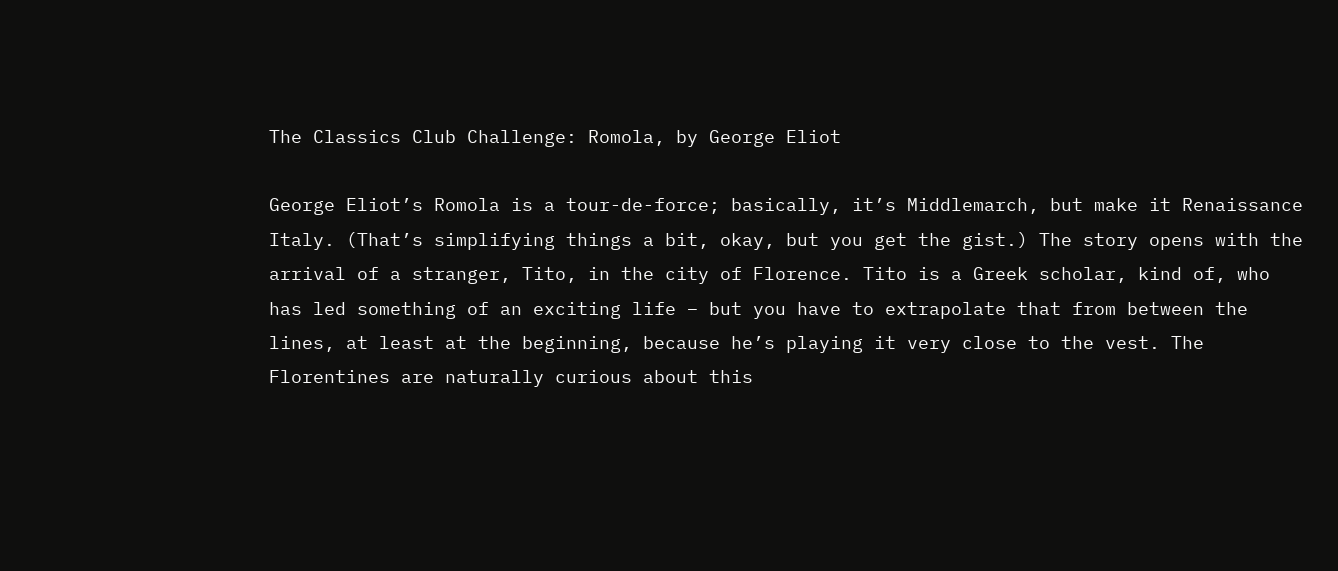The Classics Club Challenge: Romola, by George Eliot

George Eliot’s Romola is a tour-de-force; basically, it’s Middlemarch, but make it Renaissance Italy. (That’s simplifying things a bit, okay, but you get the gist.) The story opens with the arrival of a stranger, Tito, in the city of Florence. Tito is a Greek scholar, kind of, who has led something of an exciting life – but you have to extrapolate that from between the lines, at least at the beginning, because he’s playing it very close to the vest. The Florentines are naturally curious about this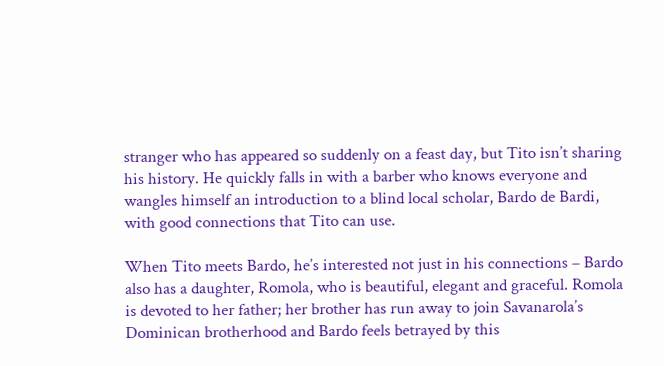stranger who has appeared so suddenly on a feast day, but Tito isn’t sharing his history. He quickly falls in with a barber who knows everyone and wangles himself an introduction to a blind local scholar, Bardo de Bardi, with good connections that Tito can use.

When Tito meets Bardo, he’s interested not just in his connections – Bardo also has a daughter, Romola, who is beautiful, elegant and graceful. Romola is devoted to her father; her brother has run away to join Savanarola’s Dominican brotherhood and Bardo feels betrayed by this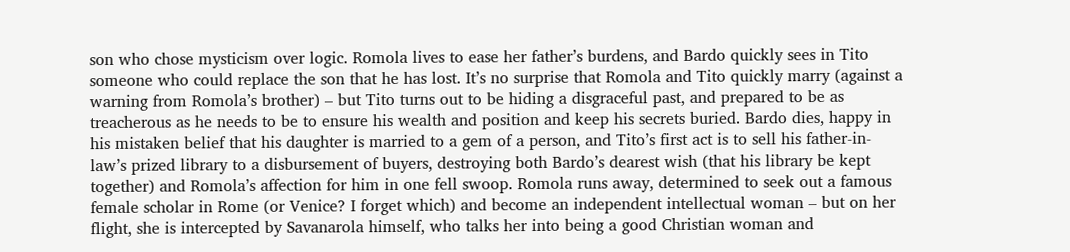son who chose mysticism over logic. Romola lives to ease her father’s burdens, and Bardo quickly sees in Tito someone who could replace the son that he has lost. It’s no surprise that Romola and Tito quickly marry (against a warning from Romola’s brother) – but Tito turns out to be hiding a disgraceful past, and prepared to be as treacherous as he needs to be to ensure his wealth and position and keep his secrets buried. Bardo dies, happy in his mistaken belief that his daughter is married to a gem of a person, and Tito’s first act is to sell his father-in-law’s prized library to a disbursement of buyers, destroying both Bardo’s dearest wish (that his library be kept together) and Romola’s affection for him in one fell swoop. Romola runs away, determined to seek out a famous female scholar in Rome (or Venice? I forget which) and become an independent intellectual woman – but on her flight, she is intercepted by Savanarola himself, who talks her into being a good Christian woman and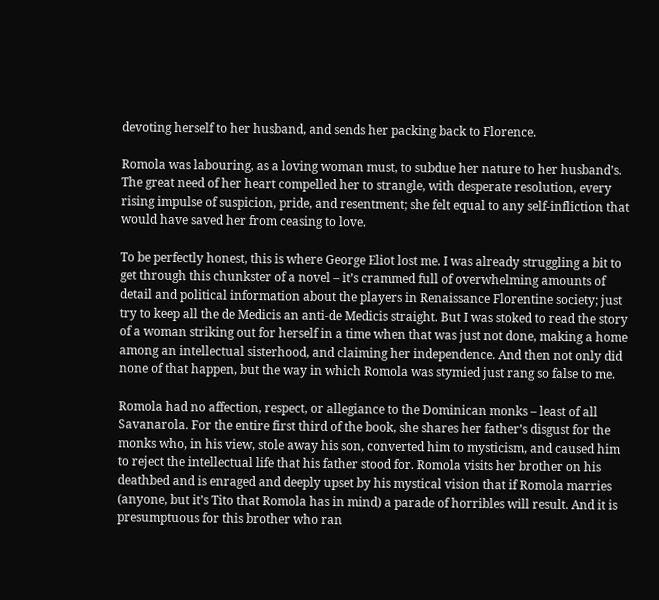devoting herself to her husband, and sends her packing back to Florence.

Romola was labouring, as a loving woman must, to subdue her nature to her husband’s. The great need of her heart compelled her to strangle, with desperate resolution, every rising impulse of suspicion, pride, and resentment; she felt equal to any self-infliction that would have saved her from ceasing to love.

To be perfectly honest, this is where George Eliot lost me. I was already struggling a bit to get through this chunkster of a novel – it’s crammed full of overwhelming amounts of detail and political information about the players in Renaissance Florentine society; just try to keep all the de Medicis an anti-de Medicis straight. But I was stoked to read the story of a woman striking out for herself in a time when that was just not done, making a home among an intellectual sisterhood, and claiming her independence. And then not only did none of that happen, but the way in which Romola was stymied just rang so false to me.

Romola had no affection, respect, or allegiance to the Dominican monks – least of all Savanarola. For the entire first third of the book, she shares her father’s disgust for the monks who, in his view, stole away his son, converted him to mysticism, and caused him to reject the intellectual life that his father stood for. Romola visits her brother on his deathbed and is enraged and deeply upset by his mystical vision that if Romola marries (anyone, but it’s Tito that Romola has in mind) a parade of horribles will result. And it is presumptuous for this brother who ran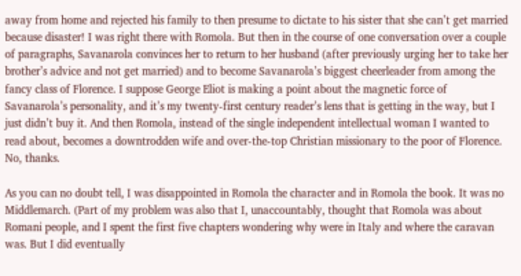away from home and rejected his family to then presume to dictate to his sister that she can’t get married because disaster! I was right there with Romola. But then in the course of one conversation over a couple of paragraphs, Savanarola convinces her to return to her husband (after previously urging her to take her brother’s advice and not get married) and to become Savanarola’s biggest cheerleader from among the fancy class of Florence. I suppose George Eliot is making a point about the magnetic force of Savanarola’s personality, and it’s my twenty-first century reader’s lens that is getting in the way, but I just didn’t buy it. And then Romola, instead of the single independent intellectual woman I wanted to read about, becomes a downtrodden wife and over-the-top Christian missionary to the poor of Florence. No, thanks.

As you can no doubt tell, I was disappointed in Romola the character and in Romola the book. It was no Middlemarch. (Part of my problem was also that I, unaccountably, thought that Romola was about Romani people, and I spent the first five chapters wondering why were in Italy and where the caravan was. But I did eventually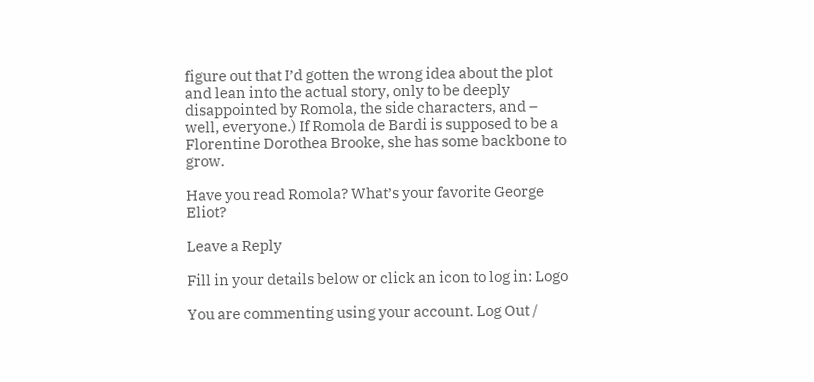figure out that I’d gotten the wrong idea about the plot and lean into the actual story, only to be deeply disappointed by Romola, the side characters, and – well, everyone.) If Romola de Bardi is supposed to be a Florentine Dorothea Brooke, she has some backbone to grow.

Have you read Romola? What’s your favorite George Eliot?

Leave a Reply

Fill in your details below or click an icon to log in: Logo

You are commenting using your account. Log Out /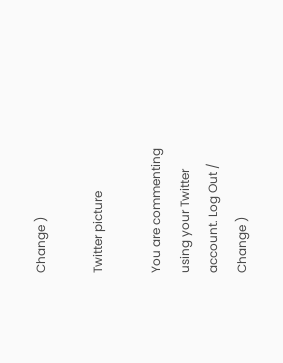Change )

Twitter picture

You are commenting using your Twitter account. Log Out /  Change )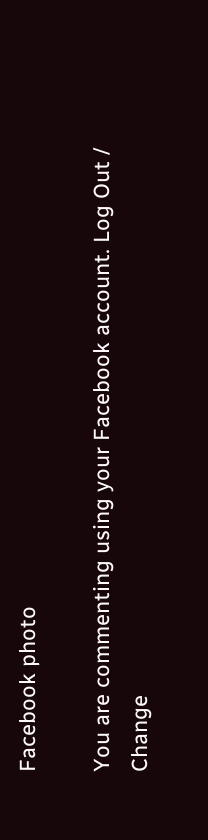Facebook photo

You are commenting using your Facebook account. Log Out /  Change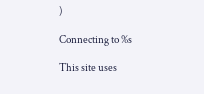)

Connecting to %s

This site uses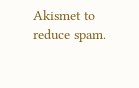Akismet to reduce spam.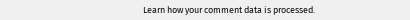Learn how your comment data is processed.